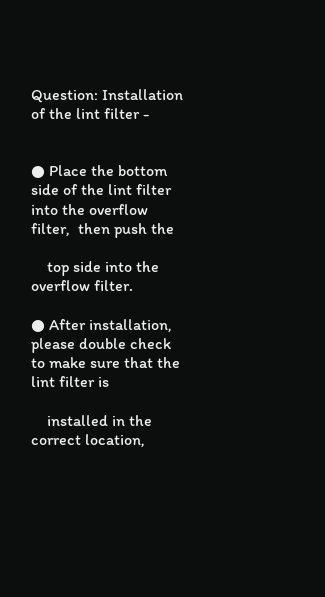Question: Installation of the lint filter -


● Place the bottom side of the lint filter into the overflow filter,  then push the

    top side into the overflow filter.

● After installation, please double check to make sure that the lint filter is

    installed in the correct location,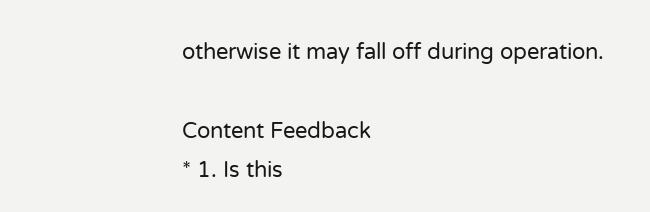otherwise it may fall off during operation.

Content Feedback
* 1. Is this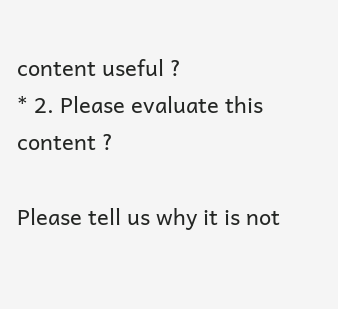content useful ?
* 2. Please evaluate this content ?

Please tell us why it is not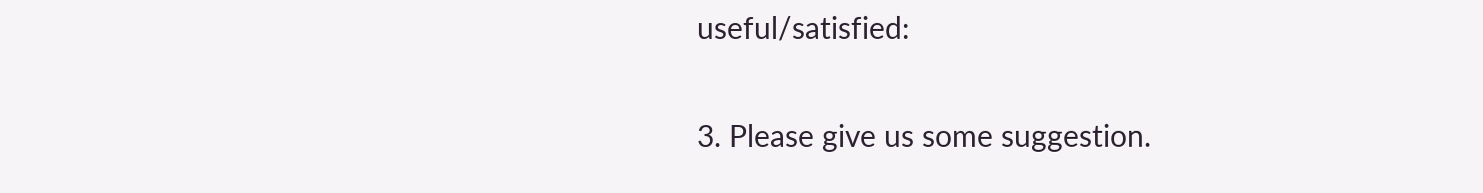useful/satisfied:

3. Please give us some suggestion.